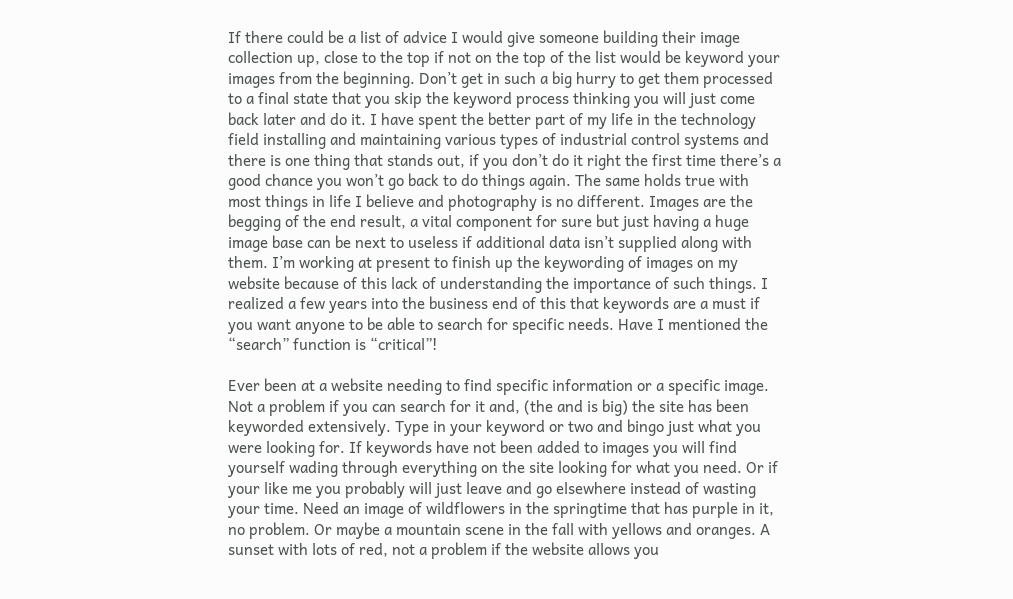If there could be a list of advice I would give someone building their image collection up, close to the top if not on the top of the list would be keyword your images from the beginning. Don’t get in such a big hurry to get them processed to a final state that you skip the keyword process thinking you will just come back later and do it. I have spent the better part of my life in the technology field installing and maintaining various types of industrial control systems and there is one thing that stands out, if you don’t do it right the first time there’s a good chance you won’t go back to do things again. The same holds true with most things in life I believe and photography is no different. Images are the begging of the end result, a vital component for sure but just having a huge image base can be next to useless if additional data isn’t supplied along with them. I’m working at present to finish up the keywording of images on my website because of this lack of understanding the importance of such things. I realized a few years into the business end of this that keywords are a must if you want anyone to be able to search for specific needs. Have I mentioned the “search” function is “critical”!

Ever been at a website needing to find specific information or a specific image. Not a problem if you can search for it and, (the and is big) the site has been keyworded extensively. Type in your keyword or two and bingo just what you were looking for. If keywords have not been added to images you will find yourself wading through everything on the site looking for what you need. Or if your like me you probably will just leave and go elsewhere instead of wasting your time. Need an image of wildflowers in the springtime that has purple in it, no problem. Or maybe a mountain scene in the fall with yellows and oranges. A sunset with lots of red, not a problem if the website allows you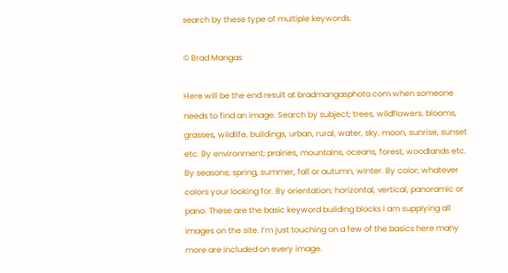search by these type of multiple keywords.

© Brad Mangas

Here will be the end result at bradmangasphoto.com when someone needs to find an image. Search by subject; trees, wildflowers, blooms, grasses, wildlife, buildings, urban, rural, water, sky, moon, sunrise, sunset etc. By environment; prairies, mountains, oceans, forest, woodlands etc. By seasons; spring, summer, fall or autumn, winter. By color; whatever colors your looking for. By orientation; horizontal, vertical, panoramic or pano. These are the basic keyword building blocks I am supplying all images on the site. I’m just touching on a few of the basics here many more are included on every image.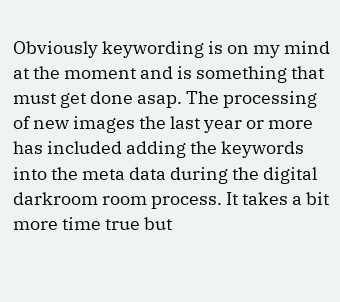Obviously keywording is on my mind at the moment and is something that must get done asap. The processing of new images the last year or more has included adding the keywords into the meta data during the digital darkroom room process. It takes a bit more time true but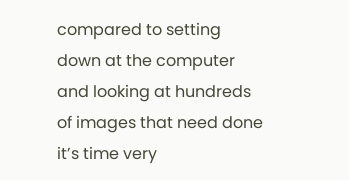compared to setting down at the computer and looking at hundreds of images that need done it’s time very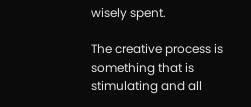wisely spent.

The creative process is something that is stimulating and all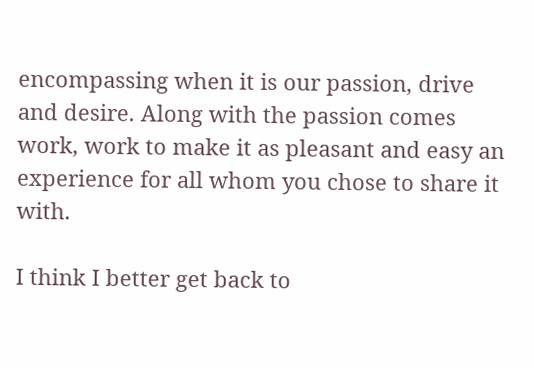encompassing when it is our passion, drive and desire. Along with the passion comes work, work to make it as pleasant and easy an experience for all whom you chose to share it with.

I think I better get back to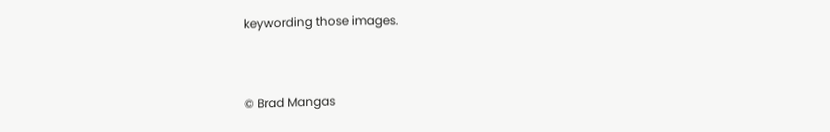keywording those images.


© Brad Mangas